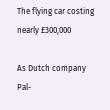The flying car costing nearly £300,000

As Dutch company Pal-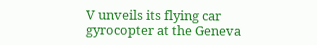V unveils its flying car gyrocopter at the Geneva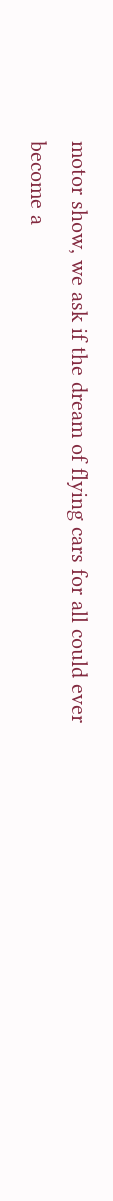motor show, we ask if the dream of flying cars for all could ever become a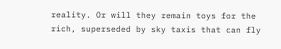reality. Or will they remain toys for the rich, superseded by sky taxis that can fly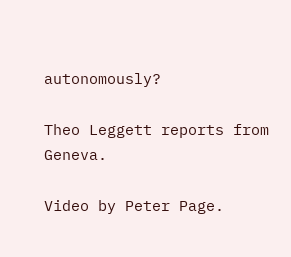autonomously?

Theo Leggett reports from Geneva.

Video by Peter Page.